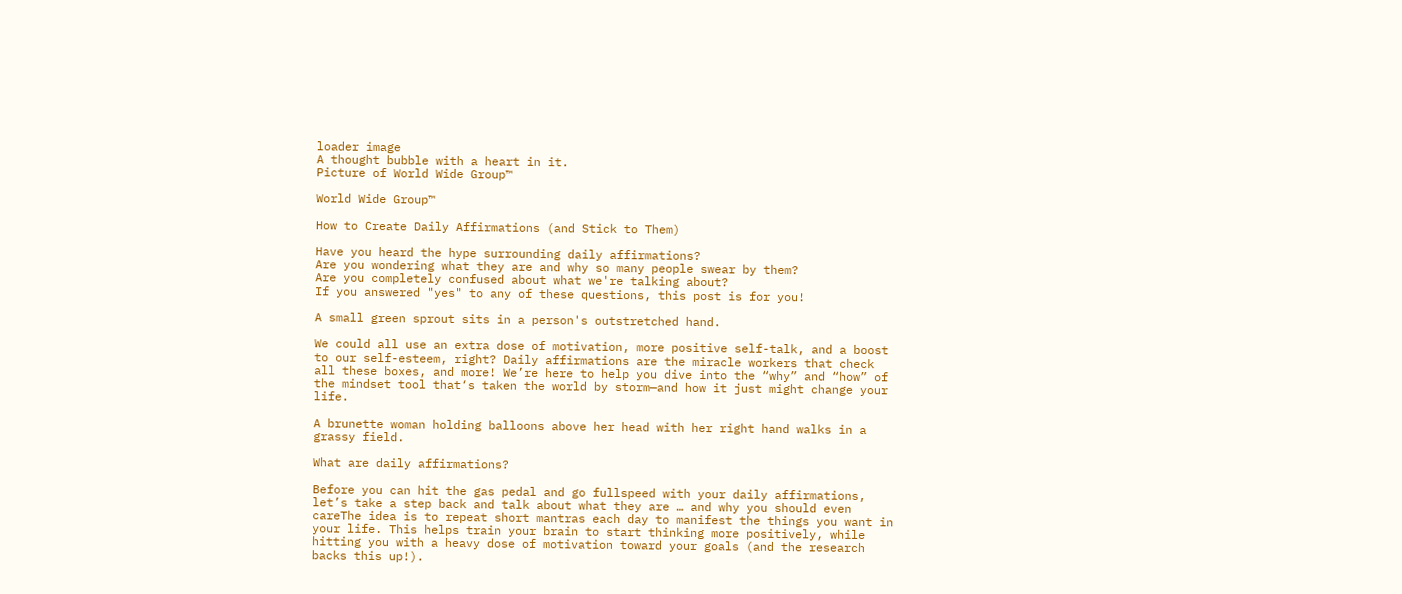loader image
A thought bubble with a heart in it.
Picture of World Wide Group™

World Wide Group™

How to Create Daily Affirmations (and Stick to Them)

Have you heard the hype surrounding daily affirmations?
Are you wondering what they are and why so many people swear by them?
Are you completely confused about what we're talking about?
If you answered "yes" to any of these questions, this post is for you!

A small green sprout sits in a person's outstretched hand.

We could all use an extra dose of motivation, more positive self-talk, and a boost to our self-esteem, right? Daily affirmations are the miracle workers that check all these boxes, and more! We’re here to help you dive into the “why” and “how” of the mindset tool that‘s taken the world by storm—and how it just might change your life.

A brunette woman holding balloons above her head with her right hand walks in a grassy field.

What are daily affirmations?

Before you can hit the gas pedal and go fullspeed with your daily affirmations, let’s take a step back and talk about what they are … and why you should even careThe idea is to repeat short mantras each day to manifest the things you want in your life. This helps train your brain to start thinking more positively, while hitting you with a heavy dose of motivation toward your goals (and the research backs this up!).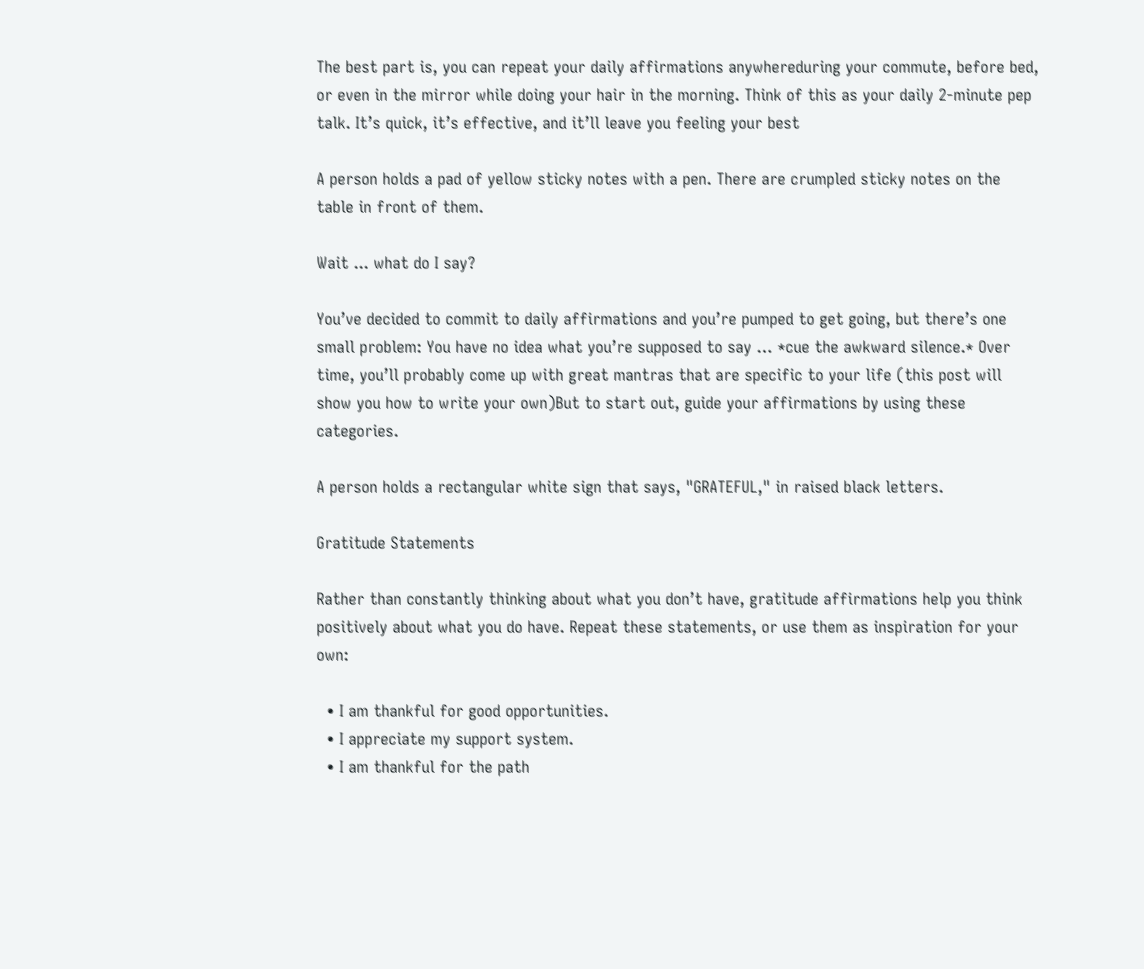The best part is, you can repeat your daily affirmations anywhereduring your commute, before bed, or even in the mirror while doing your hair in the morning. Think of this as your daily 2-minute pep talk. It’s quick, it’s effective, and it’ll leave you feeling your best

A person holds a pad of yellow sticky notes with a pen. There are crumpled sticky notes on the table in front of them.

Wait ... what do I say?

You’ve decided to commit to daily affirmations and you’re pumped to get going, but there’s one small problem: You have no idea what you’re supposed to say … *cue the awkward silence.* Over time, you’ll probably come up with great mantras that are specific to your life (this post will show you how to write your own)But to start out, guide your affirmations by using these categories.

A person holds a rectangular white sign that says, "GRATEFUL," in raised black letters.

Gratitude Statements

Rather than constantly thinking about what you don’t have, gratitude affirmations help you think positively about what you do have. Repeat these statements, or use them as inspiration for your own:

  • I am thankful for good opportunities.
  • I appreciate my support system.
  • I am thankful for the path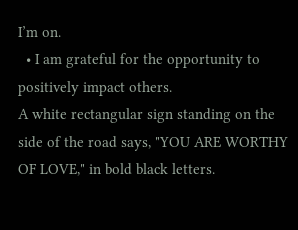I’m on.
  • I am grateful for the opportunity to positively impact others.
A white rectangular sign standing on the side of the road says, "YOU ARE WORTHY OF LOVE," in bold black letters.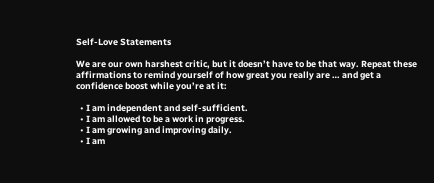Self-Love Statements

We are our own harshest critic, but it doesn’t have to be that way. Repeat these affirmations to remind yourself of how great you really are … and get a confidence boost while you’re at it:

  • I am independent and self-sufficient.
  • I am allowed to be a work in progress.
  • I am growing and improving daily.
  • I am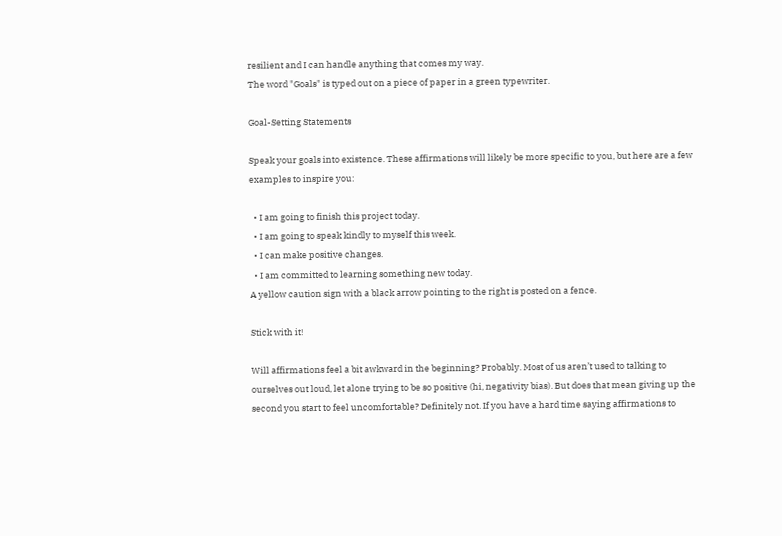resilient and I can handle anything that comes my way.
The word "Goals" is typed out on a piece of paper in a green typewriter.

Goal-Setting Statements

Speak your goals into existence. These affirmations will likely be more specific to you, but here are a few examples to inspire you:

  • I am going to finish this project today.
  • I am going to speak kindly to myself this week.
  • I can make positive changes.
  • I am committed to learning something new today.
A yellow caution sign with a black arrow pointing to the right is posted on a fence.

Stick with it!

Will affirmations feel a bit awkward in the beginning? Probably. Most of us aren’t used to talking to ourselves out loud, let alone trying to be so positive (hi, negativity bias). But does that mean giving up the second you start to feel uncomfortable? Definitely not. If you have a hard time saying affirmations to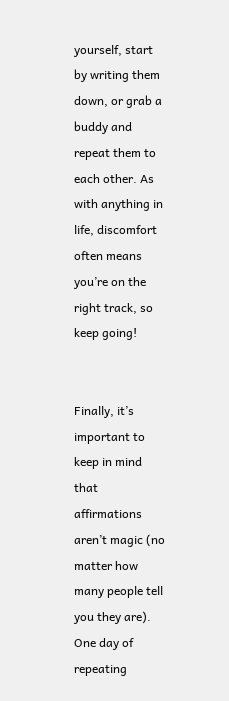yourself, start by writing them down, or grab a buddy and repeat them to each other. As with anything in life, discomfort often means you’re on the right track, so keep going!


Finally, it’s important to keep in mind that affirmations aren’t magic (no matter how many people tell you they are). One day of repeating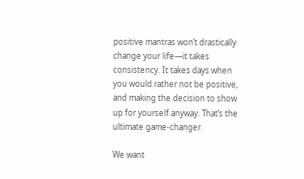positive mantras won’t drastically change your life—it takes consistency. It takes days when you would rather not be positive, and making the decision to show up for yourself anyway. That’s the ultimate game-changer.

We want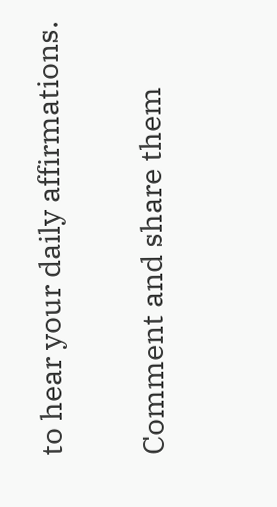to hear your daily affirmations.

Comment and share them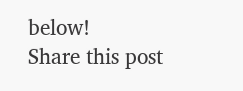below!
Share this post